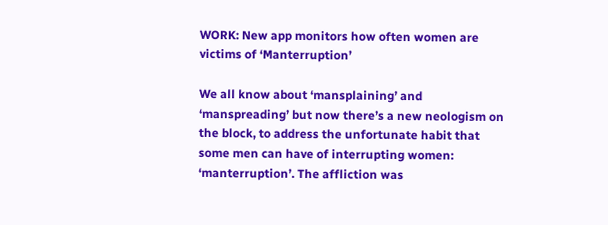WORK: New app monitors how often women are victims of ‘Manterruption’

We all know about ‘mansplaining’ and ‘manspreading’ but now there’s a new neologism on the block, to address the unfortunate habit that some men can have of interrupting women: ‘manterruption’. The affliction was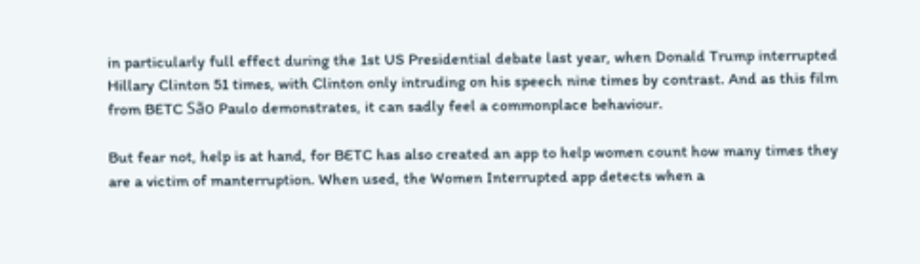in particularly full effect during the 1st US Presidential debate last year, when Donald Trump interrupted Hillary Clinton 51 times, with Clinton only intruding on his speech nine times by contrast. And as this film from BETC São Paulo demonstrates, it can sadly feel a commonplace behaviour.

But fear not, help is at hand, for BETC has also created an app to help women count how many times they are a victim of manterruption. When used, the Women Interrupted app detects when a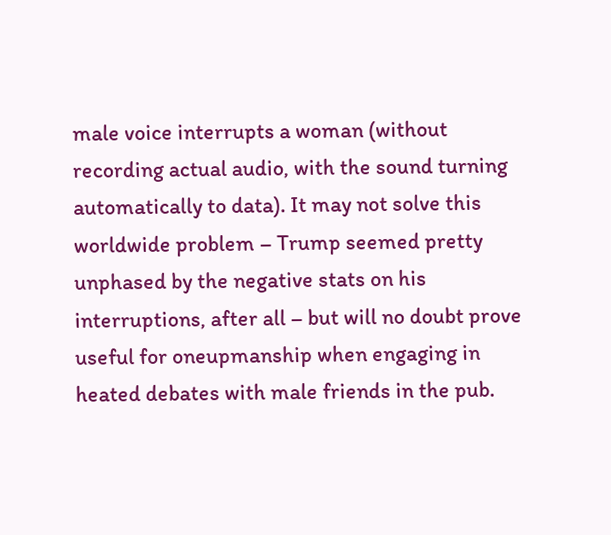male voice interrupts a woman (without recording actual audio, with the sound turning automatically to data). It may not solve this worldwide problem – Trump seemed pretty unphased by the negative stats on his interruptions, after all – but will no doubt prove useful for oneupmanship when engaging in heated debates with male friends in the pub.